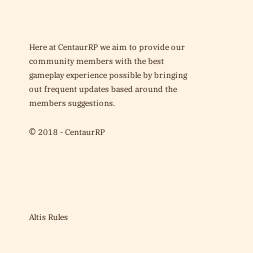Here at CentaurRP we aim to provide our community members with the best gameplay experience possible by bringing out frequent updates based around the members suggestions.

© 2018 - CentaurRP





Altis Rules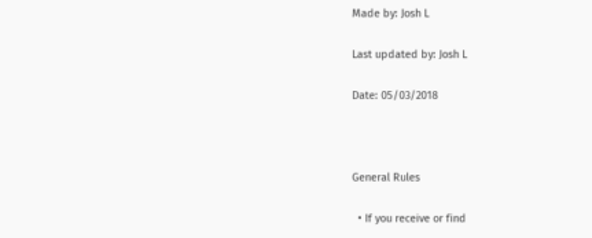Made by: Josh L

Last updated by: Josh L

Date: 05/03/2018



General Rules

  • If you receive or find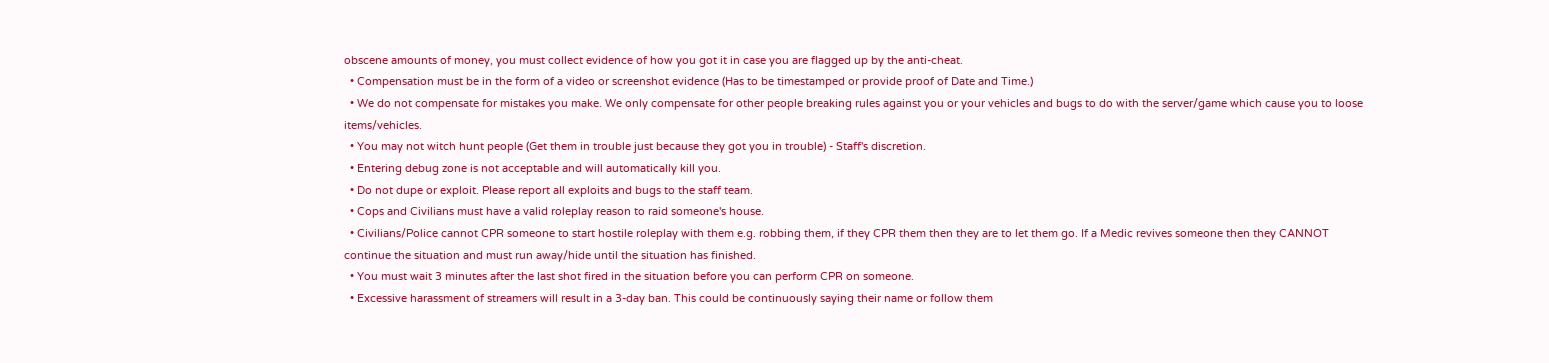obscene amounts of money, you must collect evidence of how you got it in case you are flagged up by the anti-cheat.
  • Compensation must be in the form of a video or screenshot evidence (Has to be timestamped or provide proof of Date and Time.)
  • We do not compensate for mistakes you make. We only compensate for other people breaking rules against you or your vehicles and bugs to do with the server/game which cause you to loose items/vehicles.
  • You may not witch hunt people (Get them in trouble just because they got you in trouble) - Staff's discretion.
  • Entering debug zone is not acceptable and will automatically kill you.
  • Do not dupe or exploit. Please report all exploits and bugs to the staff team.
  • Cops and Civilians must have a valid roleplay reason to raid someone's house.
  • Civilians/Police cannot CPR someone to start hostile roleplay with them e.g. robbing them, if they CPR them then they are to let them go. If a Medic revives someone then they CANNOT continue the situation and must run away/hide until the situation has finished.
  • You must wait 3 minutes after the last shot fired in the situation before you can perform CPR on someone.
  • Excessive harassment of streamers will result in a 3-day ban. This could be continuously saying their name or follow them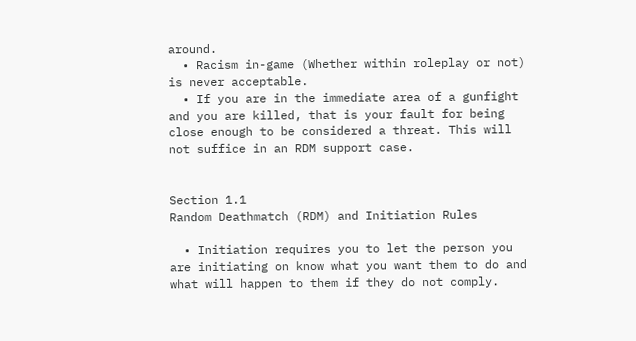around.
  • Racism in-game (Whether within roleplay or not) is never acceptable.
  • If you are in the immediate area of a gunfight and you are killed, that is your fault for being close enough to be considered a threat. This will not suffice in an RDM support case.


Section 1.1
Random Deathmatch (RDM) and Initiation Rules

  • Initiation requires you to let the person you are initiating on know what you want them to do and what will happen to them if they do not comply.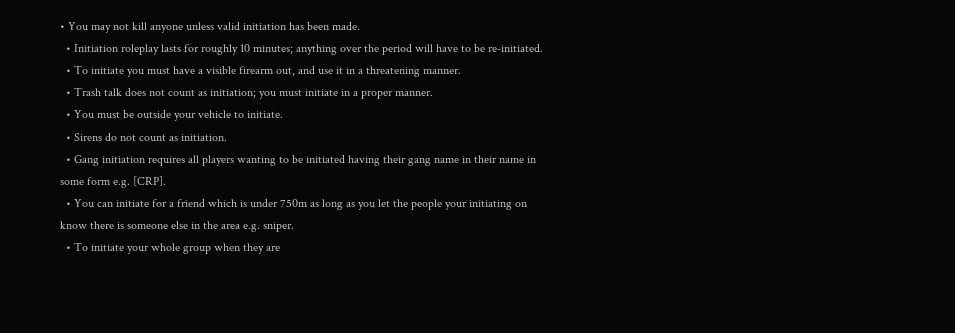• You may not kill anyone unless valid initiation has been made.
  • Initiation roleplay lasts for roughly 10 minutes; anything over the period will have to be re-initiated.
  • To initiate you must have a visible firearm out, and use it in a threatening manner.
  • Trash talk does not count as initiation; you must initiate in a proper manner.
  • You must be outside your vehicle to initiate.
  • Sirens do not count as initiation.
  • Gang initiation requires all players wanting to be initiated having their gang name in their name in some form e.g. [CRP].
  • You can initiate for a friend which is under 750m as long as you let the people your initiating on know there is someone else in the area e.g. sniper.
  • To initiate your whole group when they are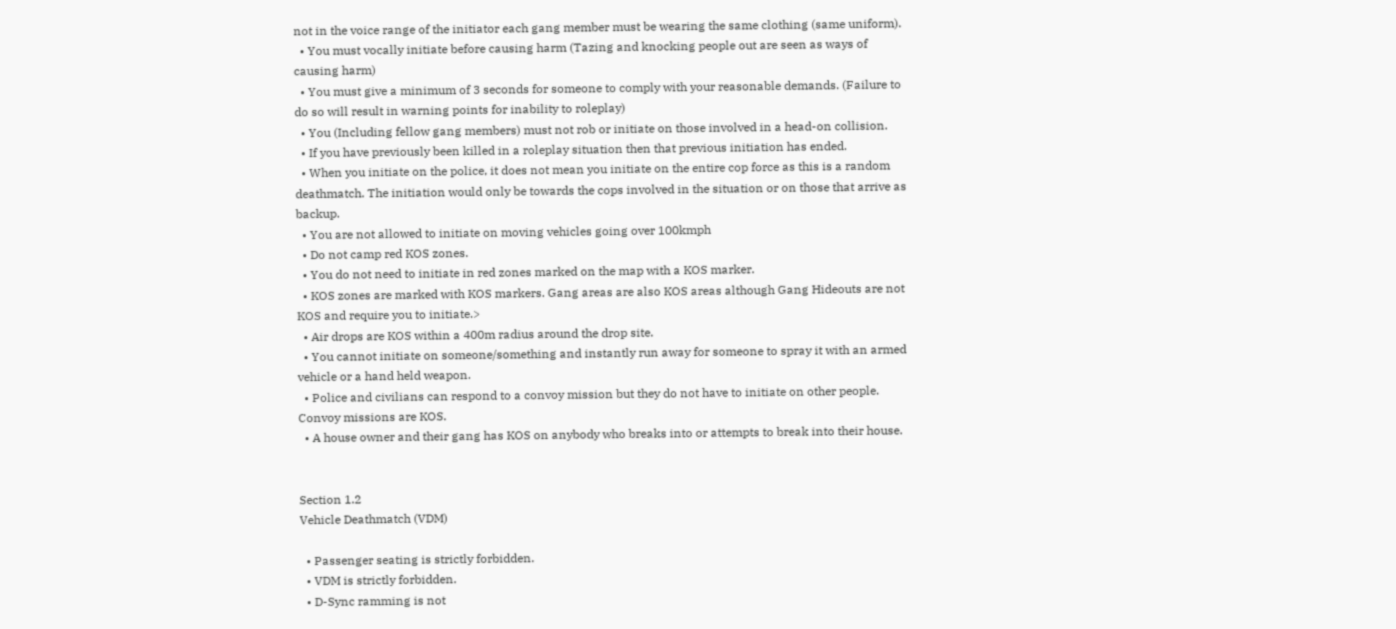not in the voice range of the initiator each gang member must be wearing the same clothing (same uniform).
  • You must vocally initiate before causing harm (Tazing and knocking people out are seen as ways of causing harm)
  • You must give a minimum of 3 seconds for someone to comply with your reasonable demands. (Failure to do so will result in warning points for inability to roleplay)
  • You (Including fellow gang members) must not rob or initiate on those involved in a head-on collision.
  • If you have previously been killed in a roleplay situation then that previous initiation has ended.
  • When you initiate on the police, it does not mean you initiate on the entire cop force as this is a random deathmatch. The initiation would only be towards the cops involved in the situation or on those that arrive as backup.
  • You are not allowed to initiate on moving vehicles going over 100kmph
  • Do not camp red KOS zones.
  • You do not need to initiate in red zones marked on the map with a KOS marker.
  • KOS zones are marked with KOS markers. Gang areas are also KOS areas although Gang Hideouts are not KOS and require you to initiate.>
  • Air drops are KOS within a 400m radius around the drop site.
  • You cannot initiate on someone/something and instantly run away for someone to spray it with an armed vehicle or a hand held weapon.
  • Police and civilians can respond to a convoy mission but they do not have to initiate on other people. Convoy missions are KOS.
  • A house owner and their gang has KOS on anybody who breaks into or attempts to break into their house.


Section 1.2
Vehicle Deathmatch (VDM)

  • Passenger seating is strictly forbidden.
  • VDM is strictly forbidden.
  • D-Sync ramming is not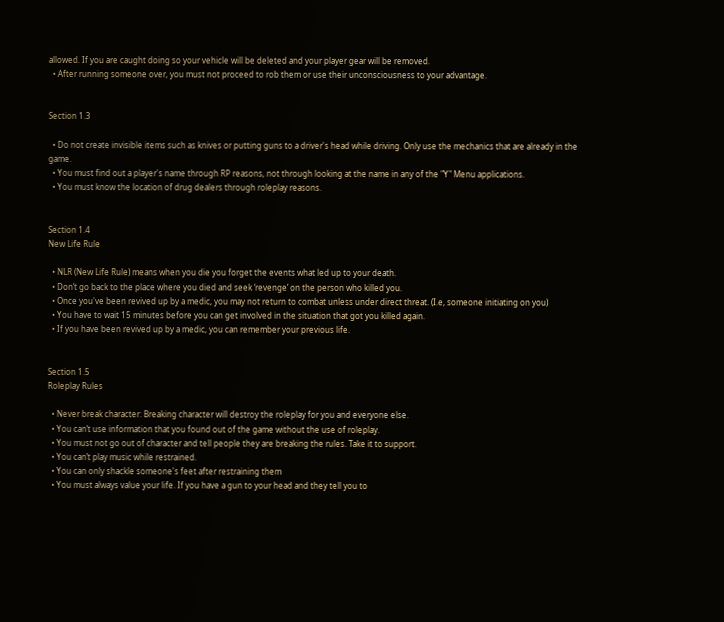allowed. If you are caught doing so your vehicle will be deleted and your player gear will be removed.
  • After running someone over, you must not proceed to rob them or use their unconsciousness to your advantage.


Section 1.3

  • Do not create invisible items such as knives or putting guns to a driver's head while driving. Only use the mechanics that are already in the game.
  • You must find out a player's name through RP reasons, not through looking at the name in any of the "Y" Menu applications.
  • You must know the location of drug dealers through roleplay reasons.


Section 1.4
New Life Rule

  • NLR (New Life Rule) means when you die you forget the events what led up to your death.
  • Don’t go back to the place where you died and seek ‘revenge’ on the person who killed you.
  • Once you've been revived up by a medic, you may not return to combat unless under direct threat. (I.e, someone initiating on you)
  • You have to wait 15 minutes before you can get involved in the situation that got you killed again.
  • If you have been revived up by a medic, you can remember your previous life.


Section 1.5
Roleplay Rules

  • Never break character: Breaking character will destroy the roleplay for you and everyone else.
  • You can’t use information that you found out of the game without the use of roleplay.
  • You must not go out of character and tell people they are breaking the rules. Take it to support.
  • You can’t play music while restrained.
  • You can only shackle someone's feet after restraining them
  • You must always value your life. If you have a gun to your head and they tell you to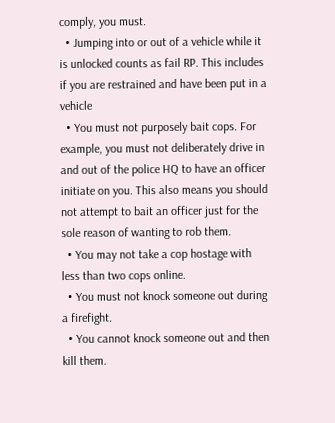comply, you must.
  • Jumping into or out of a vehicle while it is unlocked counts as fail RP. This includes if you are restrained and have been put in a vehicle
  • You must not purposely bait cops. For example, you must not deliberately drive in and out of the police HQ to have an officer initiate on you. This also means you should not attempt to bait an officer just for the sole reason of wanting to rob them.
  • You may not take a cop hostage with less than two cops online.
  • You must not knock someone out during a firefight.
  • You cannot knock someone out and then kill them.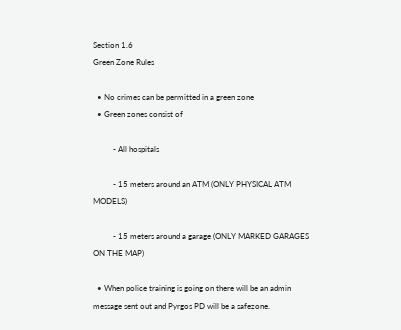Section 1.6
Green Zone Rules

  • No crimes can be permitted in a green zone
  • Green zones consist of

          - All hospitals

          - 15 meters around an ATM (ONLY PHYSICAL ATM MODELS)

          - 15 meters around a garage (ONLY MARKED GARAGES ON THE MAP)

  • When police training is going on there will be an admin message sent out and Pyrgos PD will be a safezone.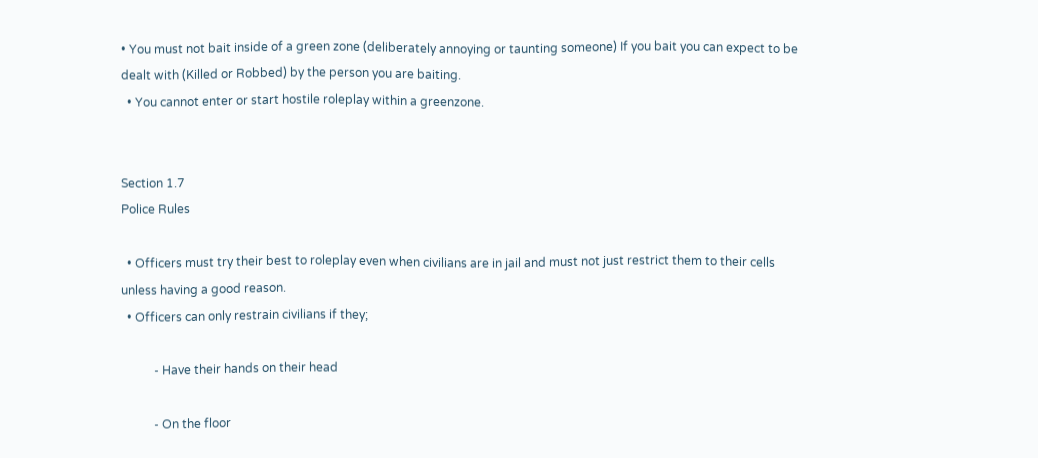• You must not bait inside of a green zone (deliberately annoying or taunting someone) If you bait you can expect to be dealt with (Killed or Robbed) by the person you are baiting.
  • You cannot enter or start hostile roleplay within a greenzone.


Section 1.7
Police Rules

  • Officers must try their best to roleplay even when civilians are in jail and must not just restrict them to their cells unless having a good reason.
  • Officers can only restrain civilians if they;

           - Have their hands on their head

           - On the floor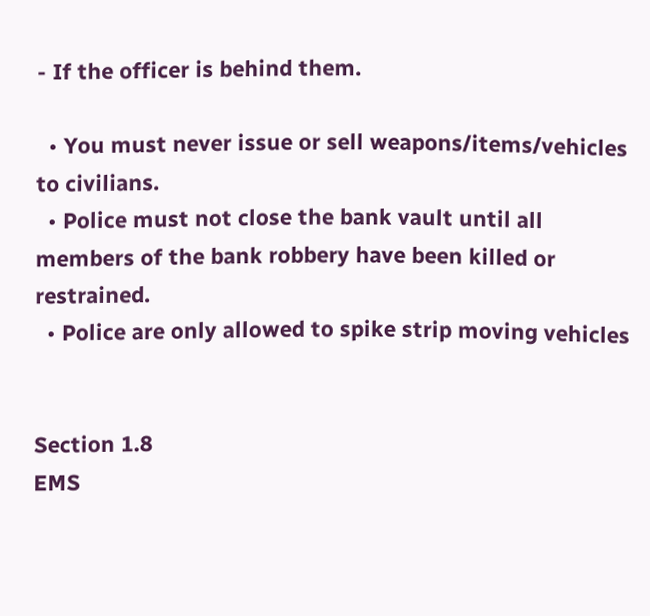- If the officer is behind them.

  • You must never issue or sell weapons/items/vehicles to civilians.
  • Police must not close the bank vault until all members of the bank robbery have been killed or restrained.
  • Police are only allowed to spike strip moving vehicles


Section 1.8
EMS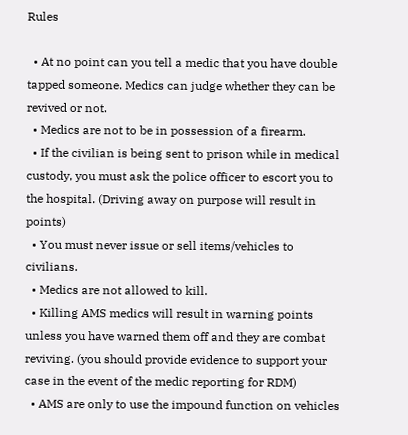Rules

  • At no point can you tell a medic that you have double tapped someone. Medics can judge whether they can be revived or not.
  • Medics are not to be in possession of a firearm.
  • If the civilian is being sent to prison while in medical custody, you must ask the police officer to escort you to the hospital. (Driving away on purpose will result in points)
  • You must never issue or sell items/vehicles to civilians.
  • Medics are not allowed to kill.
  • Killing AMS medics will result in warning points unless you have warned them off and they are combat reviving. (you should provide evidence to support your case in the event of the medic reporting for RDM)
  • AMS are only to use the impound function on vehicles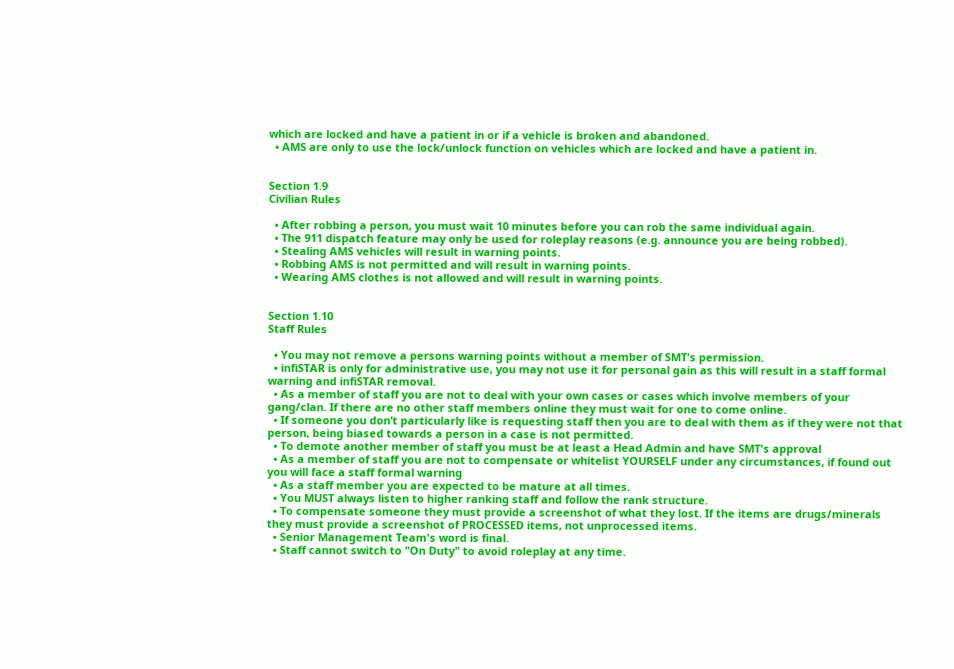which are locked and have a patient in or if a vehicle is broken and abandoned.
  • AMS are only to use the lock/unlock function on vehicles which are locked and have a patient in.


Section 1.9
Civilian Rules

  • After robbing a person, you must wait 10 minutes before you can rob the same individual again.
  • The 911 dispatch feature may only be used for roleplay reasons (e.g. announce you are being robbed).
  • Stealing AMS vehicles will result in warning points.
  • Robbing AMS is not permitted and will result in warning points.
  • Wearing AMS clothes is not allowed and will result in warning points.


Section 1.10
Staff Rules

  • You may not remove a persons warning points without a member of SMT's permission.
  • infiSTAR is only for administrative use, you may not use it for personal gain as this will result in a staff formal warning and infiSTAR removal.
  • As a member of staff you are not to deal with your own cases or cases which involve members of your gang/clan. If there are no other staff members online they must wait for one to come online.
  • If someone you don’t particularly like is requesting staff then you are to deal with them as if they were not that person, being biased towards a person in a case is not permitted.
  • To demote another member of staff you must be at least a Head Admin and have SMT's approval
  • As a member of staff you are not to compensate or whitelist YOURSELF under any circumstances, if found out you will face a staff formal warning
  • As a staff member you are expected to be mature at all times.
  • You MUST always listen to higher ranking staff and follow the rank structure.
  • To compensate someone they must provide a screenshot of what they lost. If the items are drugs/minerals they must provide a screenshot of PROCESSED items, not unprocessed items.
  • Senior Management Team's word is final.
  • Staff cannot switch to "On Duty" to avoid roleplay at any time.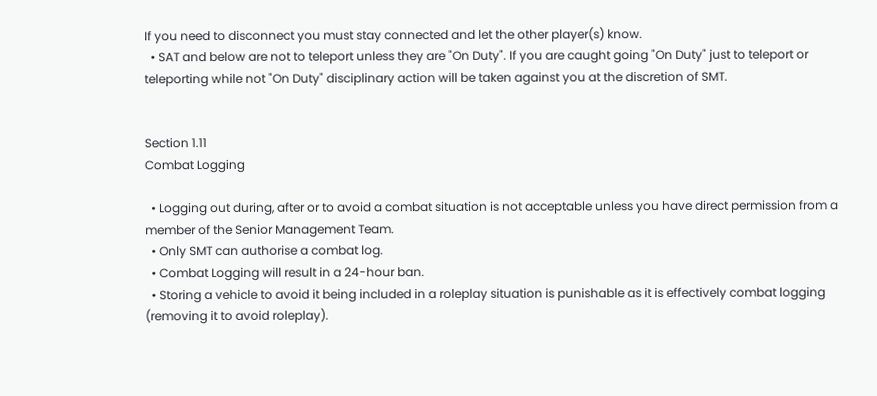If you need to disconnect you must stay connected and let the other player(s) know.
  • SAT and below are not to teleport unless they are "On Duty". If you are caught going "On Duty" just to teleport or teleporting while not "On Duty" disciplinary action will be taken against you at the discretion of SMT.


Section 1.11
Combat Logging

  • Logging out during, after or to avoid a combat situation is not acceptable unless you have direct permission from a member of the Senior Management Team.
  • Only SMT can authorise a combat log.
  • Combat Logging will result in a 24-hour ban.
  • Storing a vehicle to avoid it being included in a roleplay situation is punishable as it is effectively combat logging (removing it to avoid roleplay).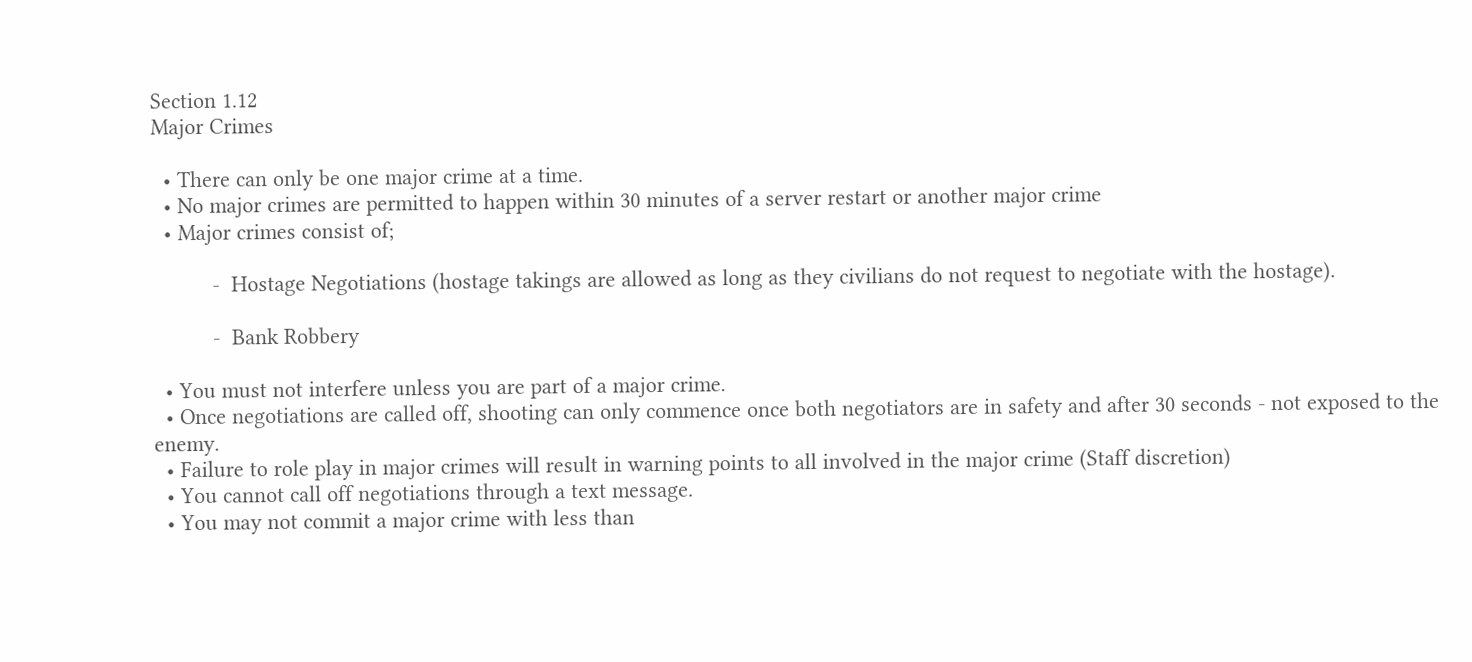Section 1.12
Major Crimes

  • There can only be one major crime at a time.
  • No major crimes are permitted to happen within 30 minutes of a server restart or another major crime
  • Major crimes consist of;

          -  Hostage Negotiations (hostage takings are allowed as long as they civilians do not request to negotiate with the hostage).

          -  Bank Robbery

  • You must not interfere unless you are part of a major crime.
  • Once negotiations are called off, shooting can only commence once both negotiators are in safety and after 30 seconds - not exposed to the enemy.
  • Failure to role play in major crimes will result in warning points to all involved in the major crime (Staff discretion)
  • You cannot call off negotiations through a text message.
  • You may not commit a major crime with less than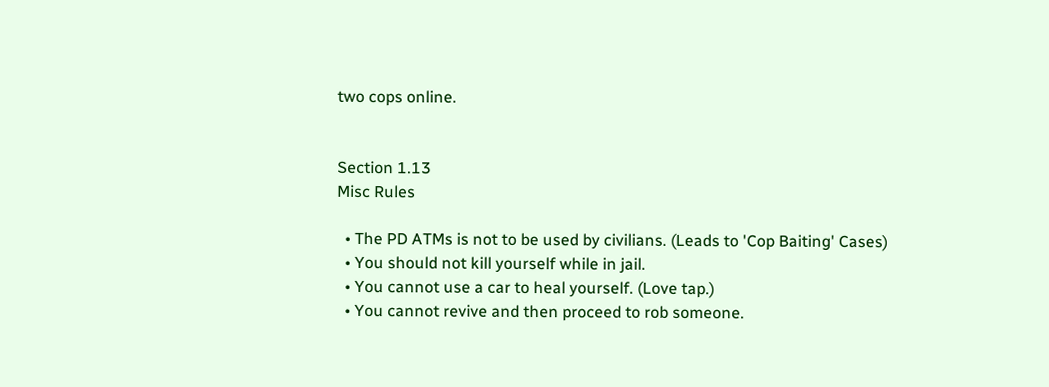two cops online.


Section 1.13
Misc Rules

  • The PD ATMs is not to be used by civilians. (Leads to 'Cop Baiting' Cases)
  • You should not kill yourself while in jail.
  • You cannot use a car to heal yourself. (Love tap.)
  • You cannot revive and then proceed to rob someone.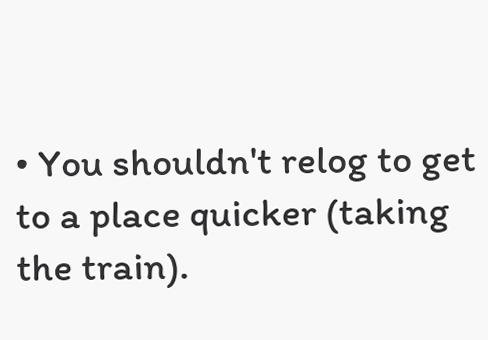• You shouldn't relog to get to a place quicker (taking the train).